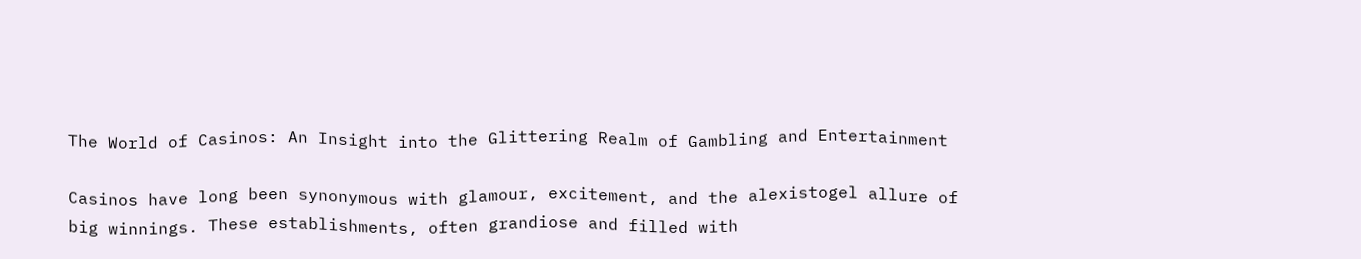The World of Casinos: An Insight into the Glittering Realm of Gambling and Entertainment

Casinos have long been synonymous with glamour, excitement, and the alexistogel allure of big winnings. These establishments, often grandiose and filled with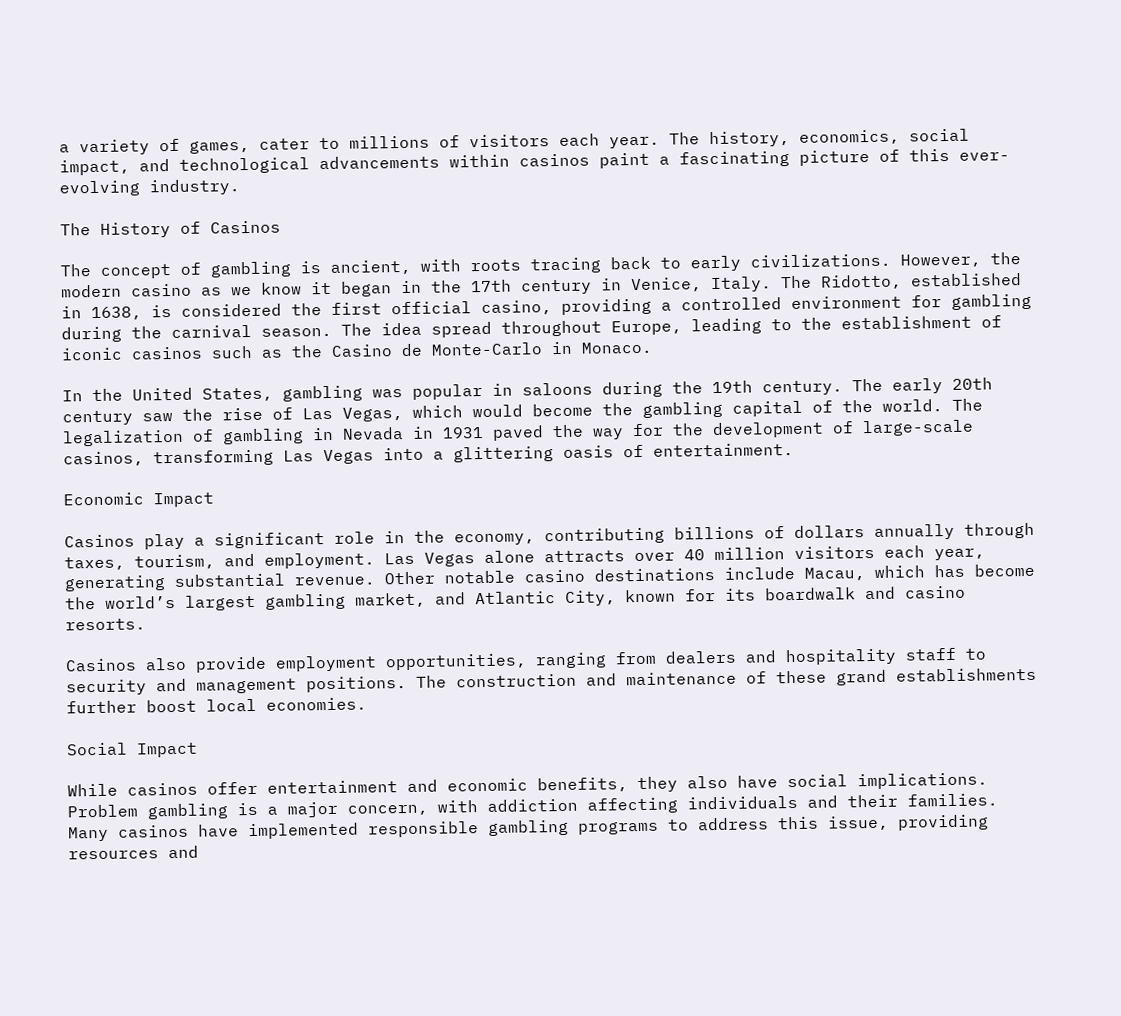a variety of games, cater to millions of visitors each year. The history, economics, social impact, and technological advancements within casinos paint a fascinating picture of this ever-evolving industry.

The History of Casinos

The concept of gambling is ancient, with roots tracing back to early civilizations. However, the modern casino as we know it began in the 17th century in Venice, Italy. The Ridotto, established in 1638, is considered the first official casino, providing a controlled environment for gambling during the carnival season. The idea spread throughout Europe, leading to the establishment of iconic casinos such as the Casino de Monte-Carlo in Monaco.

In the United States, gambling was popular in saloons during the 19th century. The early 20th century saw the rise of Las Vegas, which would become the gambling capital of the world. The legalization of gambling in Nevada in 1931 paved the way for the development of large-scale casinos, transforming Las Vegas into a glittering oasis of entertainment.

Economic Impact

Casinos play a significant role in the economy, contributing billions of dollars annually through taxes, tourism, and employment. Las Vegas alone attracts over 40 million visitors each year, generating substantial revenue. Other notable casino destinations include Macau, which has become the world’s largest gambling market, and Atlantic City, known for its boardwalk and casino resorts.

Casinos also provide employment opportunities, ranging from dealers and hospitality staff to security and management positions. The construction and maintenance of these grand establishments further boost local economies.

Social Impact

While casinos offer entertainment and economic benefits, they also have social implications. Problem gambling is a major concern, with addiction affecting individuals and their families. Many casinos have implemented responsible gambling programs to address this issue, providing resources and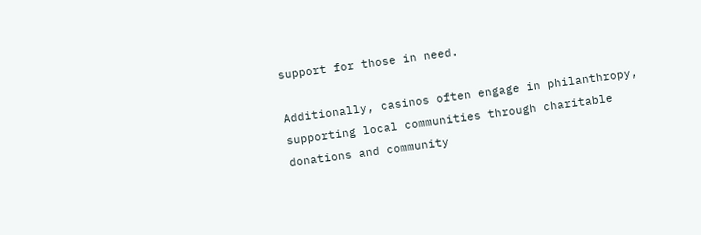support for those in need.

Additionally, casinos often engage in philanthropy, supporting local communities through charitable donations and community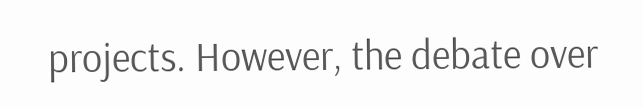projects. However, the debate over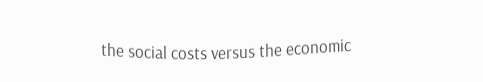the social costs versus the economic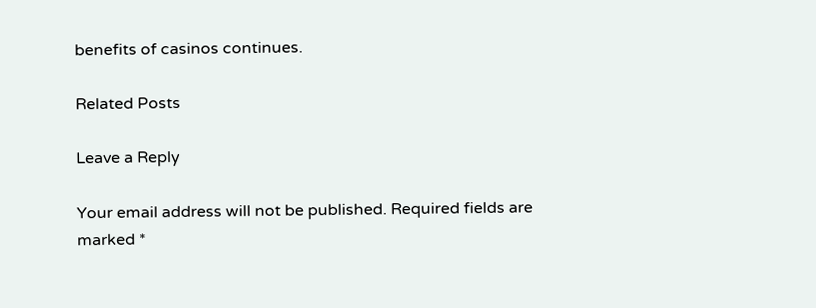benefits of casinos continues.

Related Posts

Leave a Reply

Your email address will not be published. Required fields are marked *